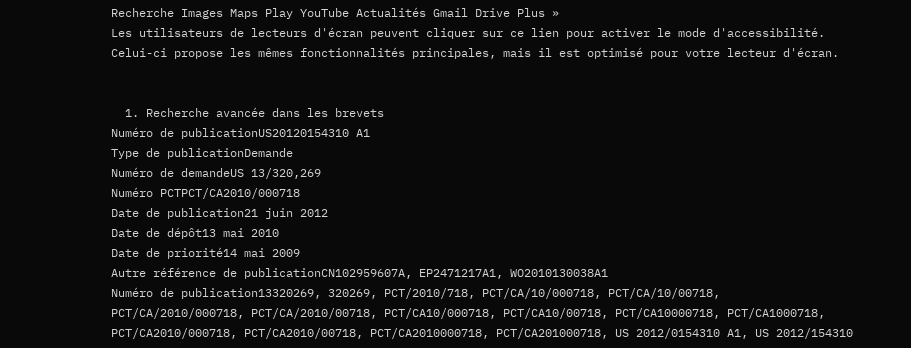Recherche Images Maps Play YouTube Actualités Gmail Drive Plus »
Les utilisateurs de lecteurs d'écran peuvent cliquer sur ce lien pour activer le mode d'accessibilité. Celui-ci propose les mêmes fonctionnalités principales, mais il est optimisé pour votre lecteur d'écran.


  1. Recherche avancée dans les brevets
Numéro de publicationUS20120154310 A1
Type de publicationDemande
Numéro de demandeUS 13/320,269
Numéro PCTPCT/CA2010/000718
Date de publication21 juin 2012
Date de dépôt13 mai 2010
Date de priorité14 mai 2009
Autre référence de publicationCN102959607A, EP2471217A1, WO2010130038A1
Numéro de publication13320269, 320269, PCT/2010/718, PCT/CA/10/000718, PCT/CA/10/00718, PCT/CA/2010/000718, PCT/CA/2010/00718, PCT/CA10/000718, PCT/CA10/00718, PCT/CA10000718, PCT/CA1000718, PCT/CA2010/000718, PCT/CA2010/00718, PCT/CA2010000718, PCT/CA201000718, US 2012/0154310 A1, US 2012/154310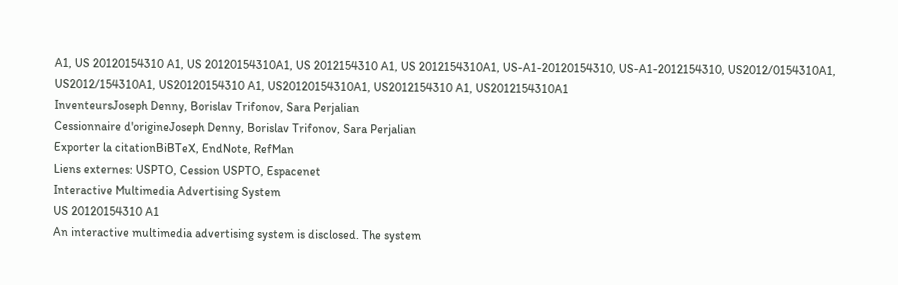A1, US 20120154310 A1, US 20120154310A1, US 2012154310 A1, US 2012154310A1, US-A1-20120154310, US-A1-2012154310, US2012/0154310A1, US2012/154310A1, US20120154310 A1, US20120154310A1, US2012154310 A1, US2012154310A1
InventeursJoseph Denny, Borislav Trifonov, Sara Perjalian
Cessionnaire d'origineJoseph Denny, Borislav Trifonov, Sara Perjalian
Exporter la citationBiBTeX, EndNote, RefMan
Liens externes: USPTO, Cession USPTO, Espacenet
Interactive Multimedia Advertising System
US 20120154310 A1
An interactive multimedia advertising system is disclosed. The system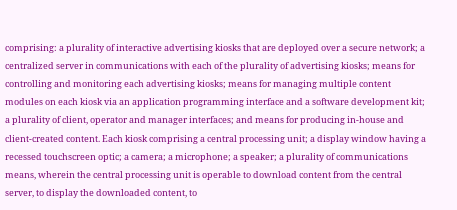comprising: a plurality of interactive advertising kiosks that are deployed over a secure network; a centralized server in communications with each of the plurality of advertising kiosks; means for controlling and monitoring each advertising kiosks; means for managing multiple content modules on each kiosk via an application programming interface and a software development kit; a plurality of client, operator and manager interfaces; and means for producing in-house and client-created content. Each kiosk comprising a central processing unit; a display window having a recessed touchscreen optic; a camera; a microphone; a speaker; a plurality of communications means, wherein the central processing unit is operable to download content from the central server, to display the downloaded content, to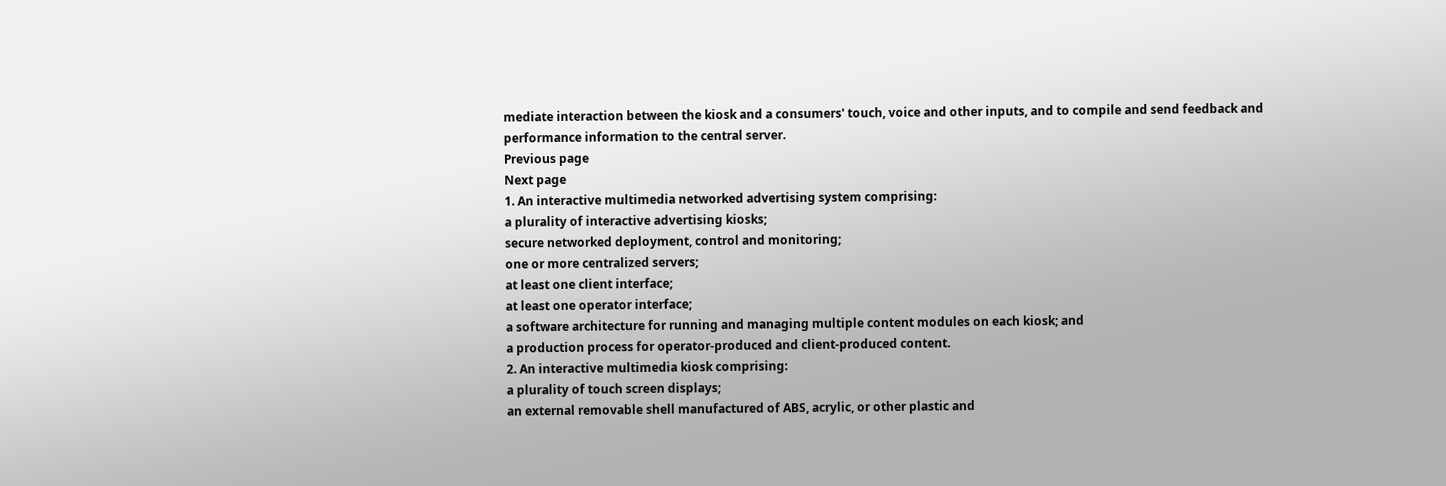mediate interaction between the kiosk and a consumers' touch, voice and other inputs, and to compile and send feedback and performance information to the central server.
Previous page
Next page
1. An interactive multimedia networked advertising system comprising:
a plurality of interactive advertising kiosks;
secure networked deployment, control and monitoring;
one or more centralized servers;
at least one client interface;
at least one operator interface;
a software architecture for running and managing multiple content modules on each kiosk; and
a production process for operator-produced and client-produced content.
2. An interactive multimedia kiosk comprising:
a plurality of touch screen displays;
an external removable shell manufactured of ABS, acrylic, or other plastic and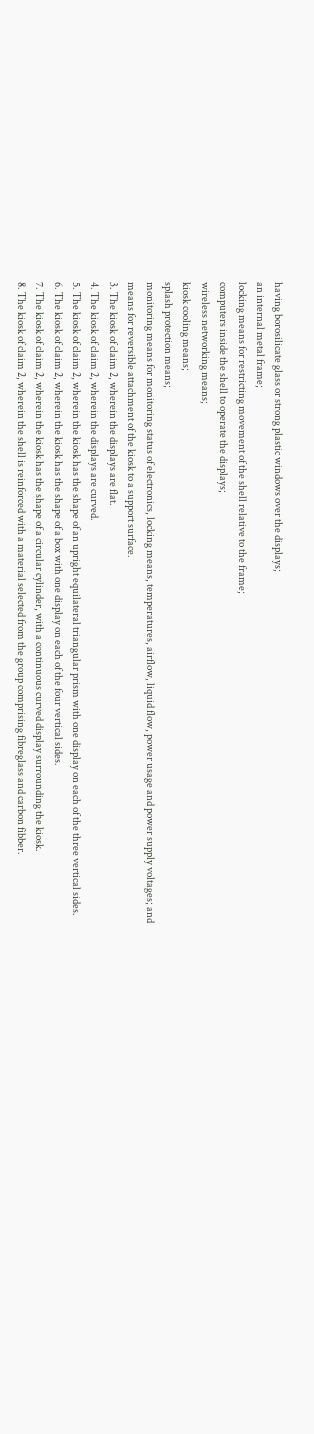having borosilicate glass or strong plastic windows over the displays;
an internal metal frame;
locking means for restricting movement of the shell relative to the frame;
computers inside the shell to operate the displays;
wireless networking means;
kiosk cooling means;
splash protection means;
monitoring means for monitoring status of electronics, locking means, temperatures, airflow, liquid flow, power usage and power supply voltages; and
means for reversible attachment of the kiosk to a support surface.
3. The kiosk of claim 2, wherein the displays are flat.
4. The kiosk of claim 2, wherein the displays are curved.
5. The kiosk of claim 2, wherein the kiosk has the shape of an upright equilateral triangular prism with one display on each of the three vertical sides.
6. The kiosk of claim 2, wherein the kiosk has the shape of a box with one display on each of the four vertical sides.
7. The kiosk of claim 2, wherein the kiosk has the shape of a circular cylinder, with a continuous curved display surrounding the kiosk.
8. The kiosk of claim 2, wherein the shell is reinforced with a material selected from the group comprising fibreglass and carbon fibber.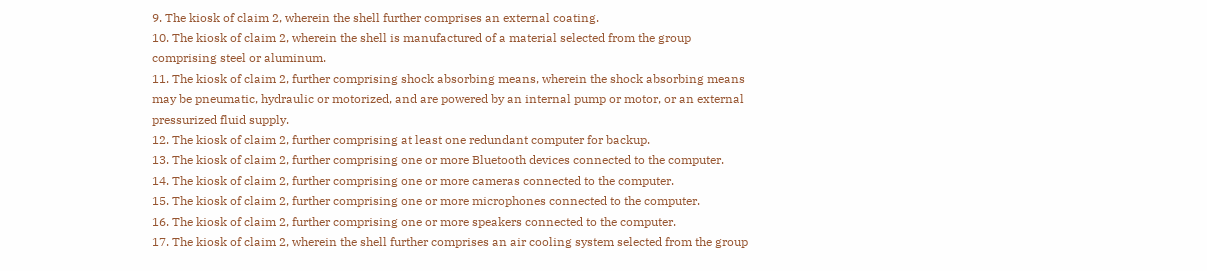9. The kiosk of claim 2, wherein the shell further comprises an external coating.
10. The kiosk of claim 2, wherein the shell is manufactured of a material selected from the group comprising steel or aluminum.
11. The kiosk of claim 2, further comprising shock absorbing means, wherein the shock absorbing means may be pneumatic, hydraulic or motorized, and are powered by an internal pump or motor, or an external pressurized fluid supply.
12. The kiosk of claim 2, further comprising at least one redundant computer for backup.
13. The kiosk of claim 2, further comprising one or more Bluetooth devices connected to the computer.
14. The kiosk of claim 2, further comprising one or more cameras connected to the computer.
15. The kiosk of claim 2, further comprising one or more microphones connected to the computer.
16. The kiosk of claim 2, further comprising one or more speakers connected to the computer.
17. The kiosk of claim 2, wherein the shell further comprises an air cooling system selected from the group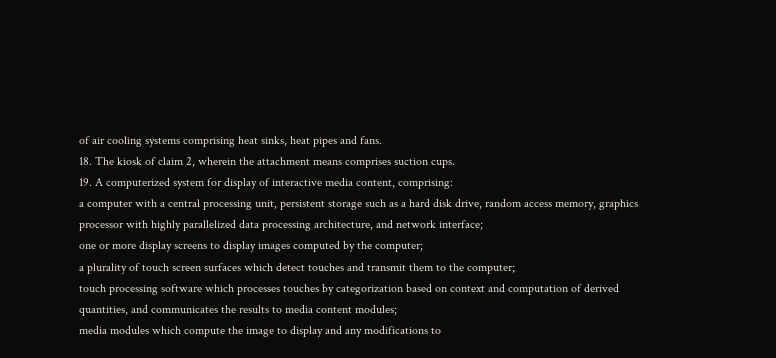of air cooling systems comprising heat sinks, heat pipes and fans.
18. The kiosk of claim 2, wherein the attachment means comprises suction cups.
19. A computerized system for display of interactive media content, comprising:
a computer with a central processing unit, persistent storage such as a hard disk drive, random access memory, graphics processor with highly parallelized data processing architecture, and network interface;
one or more display screens to display images computed by the computer;
a plurality of touch screen surfaces which detect touches and transmit them to the computer;
touch processing software which processes touches by categorization based on context and computation of derived quantities, and communicates the results to media content modules;
media modules which compute the image to display and any modifications to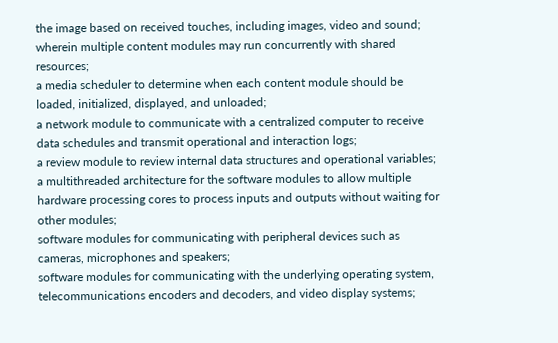the image based on received touches, including images, video and sound; wherein multiple content modules may run concurrently with shared resources;
a media scheduler to determine when each content module should be loaded, initialized, displayed, and unloaded;
a network module to communicate with a centralized computer to receive data schedules and transmit operational and interaction logs;
a review module to review internal data structures and operational variables;
a multithreaded architecture for the software modules to allow multiple hardware processing cores to process inputs and outputs without waiting for other modules;
software modules for communicating with peripheral devices such as cameras, microphones and speakers;
software modules for communicating with the underlying operating system, telecommunications encoders and decoders, and video display systems;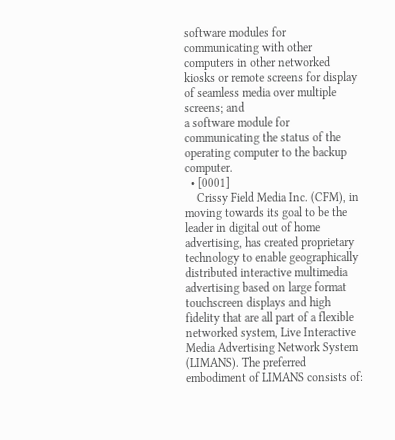software modules for communicating with other computers in other networked kiosks or remote screens for display of seamless media over multiple screens; and
a software module for communicating the status of the operating computer to the backup computer.
  • [0001]
    Crissy Field Media Inc. (CFM), in moving towards its goal to be the leader in digital out of home advertising, has created proprietary technology to enable geographically distributed interactive multimedia advertising based on large format touchscreen displays and high fidelity that are all part of a flexible networked system, Live Interactive Media Advertising Network System (LIMANS). The preferred embodiment of LIMANS consists of: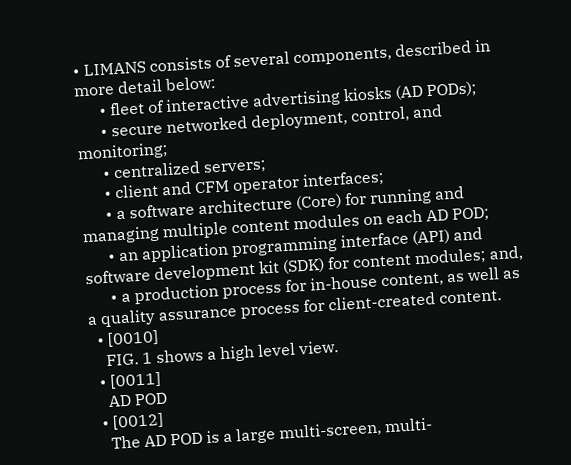• LIMANS consists of several components, described in more detail below:
      • fleet of interactive advertising kiosks (AD PODs);
      • secure networked deployment, control, and monitoring;
      • centralized servers;
      • client and CFM operator interfaces;
      • a software architecture (Core) for running and managing multiple content modules on each AD POD;
      • an application programming interface (API) and software development kit (SDK) for content modules; and,
      • a production process for in-house content, as well as a quality assurance process for client-created content.
  • [0010]
    FIG. 1 shows a high level view.
  • [0011]
    AD POD
  • [0012]
    The AD POD is a large multi-screen, multi-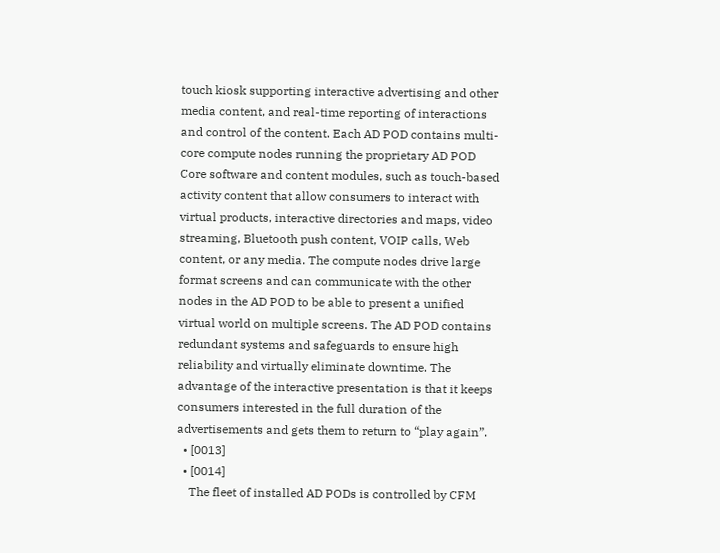touch kiosk supporting interactive advertising and other media content, and real-time reporting of interactions and control of the content. Each AD POD contains multi-core compute nodes running the proprietary AD POD Core software and content modules, such as touch-based activity content that allow consumers to interact with virtual products, interactive directories and maps, video streaming, Bluetooth push content, VOIP calls, Web content, or any media. The compute nodes drive large format screens and can communicate with the other nodes in the AD POD to be able to present a unified virtual world on multiple screens. The AD POD contains redundant systems and safeguards to ensure high reliability and virtually eliminate downtime. The advantage of the interactive presentation is that it keeps consumers interested in the full duration of the advertisements and gets them to return to “play again”.
  • [0013]
  • [0014]
    The fleet of installed AD PODs is controlled by CFM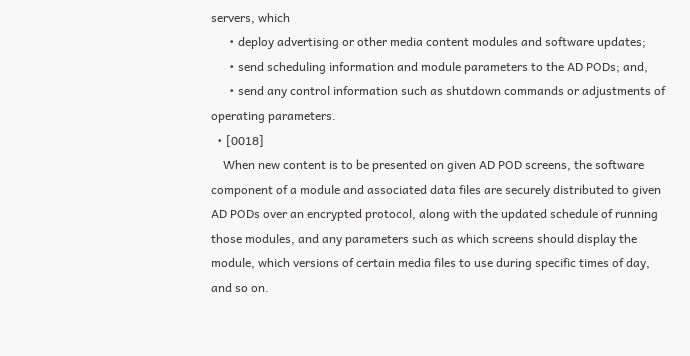servers, which
      • deploy advertising or other media content modules and software updates;
      • send scheduling information and module parameters to the AD PODs; and,
      • send any control information such as shutdown commands or adjustments of operating parameters.
  • [0018]
    When new content is to be presented on given AD POD screens, the software component of a module and associated data files are securely distributed to given AD PODs over an encrypted protocol, along with the updated schedule of running those modules, and any parameters such as which screens should display the module, which versions of certain media files to use during specific times of day, and so on.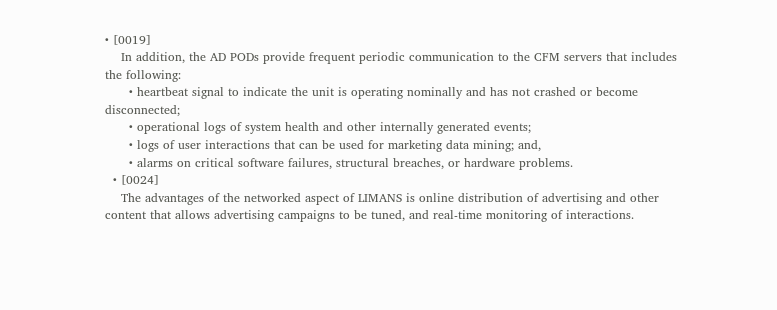• [0019]
    In addition, the AD PODs provide frequent periodic communication to the CFM servers that includes the following:
      • heartbeat signal to indicate the unit is operating nominally and has not crashed or become disconnected;
      • operational logs of system health and other internally generated events;
      • logs of user interactions that can be used for marketing data mining; and,
      • alarms on critical software failures, structural breaches, or hardware problems.
  • [0024]
    The advantages of the networked aspect of LIMANS is online distribution of advertising and other content that allows advertising campaigns to be tuned, and real-time monitoring of interactions.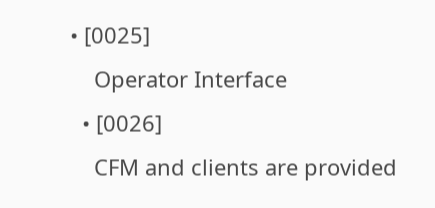• [0025]
    Operator Interface
  • [0026]
    CFM and clients are provided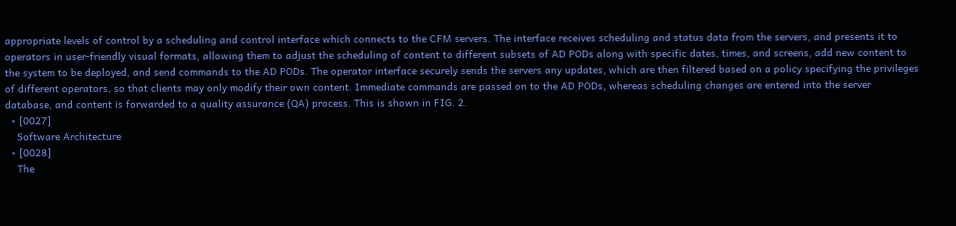appropriate levels of control by a scheduling and control interface which connects to the CFM servers. The interface receives scheduling and status data from the servers, and presents it to operators in user-friendly visual formats, allowing them to adjust the scheduling of content to different subsets of AD PODs along with specific dates, times, and screens, add new content to the system to be deployed, and send commands to the AD PODs. The operator interface securely sends the servers any updates, which are then filtered based on a policy specifying the privileges of different operators, so that clients may only modify their own content. Immediate commands are passed on to the AD PODs, whereas scheduling changes are entered into the server database, and content is forwarded to a quality assurance (QA) process. This is shown in FIG. 2.
  • [0027]
    Software Architecture
  • [0028]
    The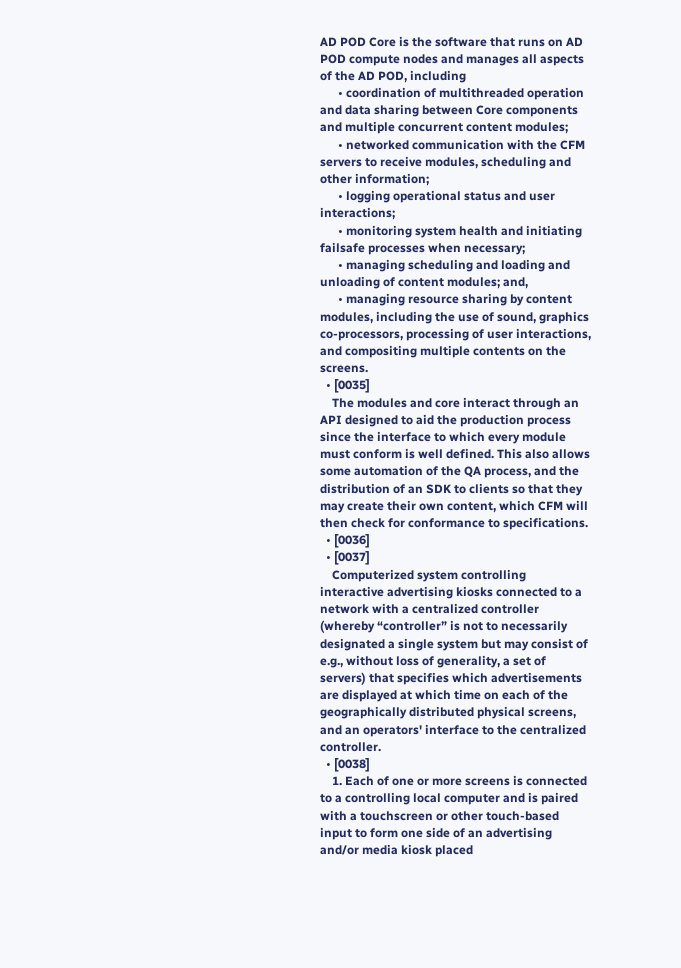AD POD Core is the software that runs on AD POD compute nodes and manages all aspects of the AD POD, including
      • coordination of multithreaded operation and data sharing between Core components and multiple concurrent content modules;
      • networked communication with the CFM servers to receive modules, scheduling and other information;
      • logging operational status and user interactions;
      • monitoring system health and initiating failsafe processes when necessary;
      • managing scheduling and loading and unloading of content modules; and,
      • managing resource sharing by content modules, including the use of sound, graphics co-processors, processing of user interactions, and compositing multiple contents on the screens.
  • [0035]
    The modules and core interact through an API designed to aid the production process since the interface to which every module must conform is well defined. This also allows some automation of the QA process, and the distribution of an SDK to clients so that they may create their own content, which CFM will then check for conformance to specifications.
  • [0036]
  • [0037]
    Computerized system controlling interactive advertising kiosks connected to a network with a centralized controller (whereby “controller” is not to necessarily designated a single system but may consist of e.g., without loss of generality, a set of servers) that specifies which advertisements are displayed at which time on each of the geographically distributed physical screens, and an operators' interface to the centralized controller.
  • [0038]
    1. Each of one or more screens is connected to a controlling local computer and is paired with a touchscreen or other touch-based input to form one side of an advertising and/or media kiosk placed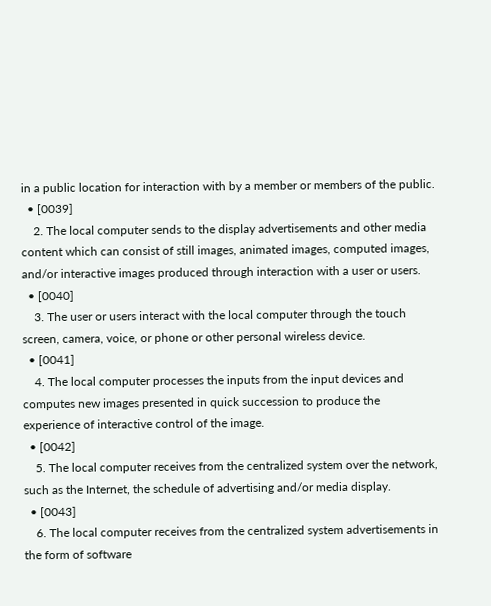in a public location for interaction with by a member or members of the public.
  • [0039]
    2. The local computer sends to the display advertisements and other media content which can consist of still images, animated images, computed images, and/or interactive images produced through interaction with a user or users.
  • [0040]
    3. The user or users interact with the local computer through the touch screen, camera, voice, or phone or other personal wireless device.
  • [0041]
    4. The local computer processes the inputs from the input devices and computes new images presented in quick succession to produce the experience of interactive control of the image.
  • [0042]
    5. The local computer receives from the centralized system over the network, such as the Internet, the schedule of advertising and/or media display.
  • [0043]
    6. The local computer receives from the centralized system advertisements in the form of software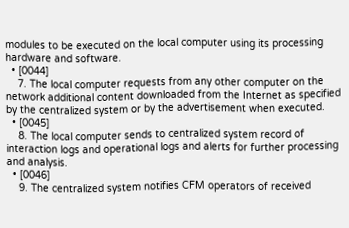modules to be executed on the local computer using its processing hardware and software.
  • [0044]
    7. The local computer requests from any other computer on the network additional content downloaded from the Internet as specified by the centralized system or by the advertisement when executed.
  • [0045]
    8. The local computer sends to centralized system record of interaction logs and operational logs and alerts for further processing and analysis.
  • [0046]
    9. The centralized system notifies CFM operators of received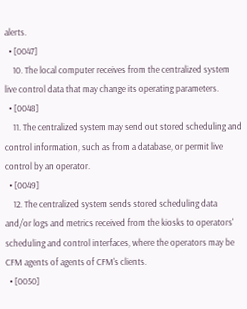alerts.
  • [0047]
    10. The local computer receives from the centralized system live control data that may change its operating parameters.
  • [0048]
    11. The centralized system may send out stored scheduling and control information, such as from a database, or permit live control by an operator.
  • [0049]
    12. The centralized system sends stored scheduling data and/or logs and metrics received from the kiosks to operators' scheduling and control interfaces, where the operators may be CFM agents of agents of CFM's clients.
  • [0050]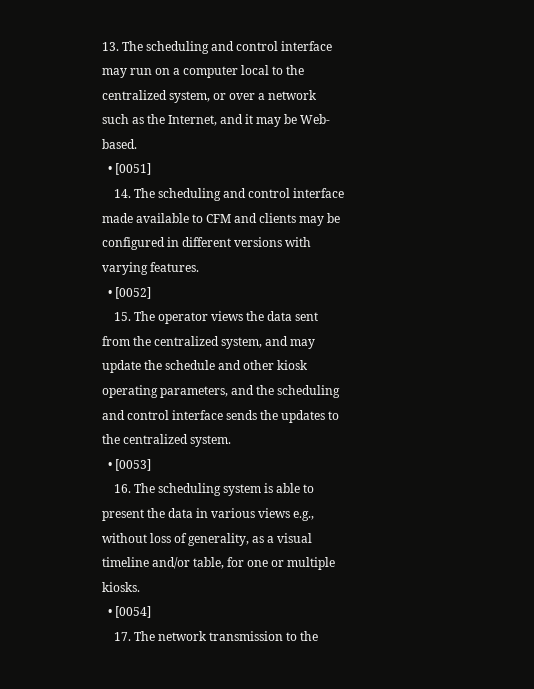13. The scheduling and control interface may run on a computer local to the centralized system, or over a network such as the Internet, and it may be Web-based.
  • [0051]
    14. The scheduling and control interface made available to CFM and clients may be configured in different versions with varying features.
  • [0052]
    15. The operator views the data sent from the centralized system, and may update the schedule and other kiosk operating parameters, and the scheduling and control interface sends the updates to the centralized system.
  • [0053]
    16. The scheduling system is able to present the data in various views e.g., without loss of generality, as a visual timeline and/or table, for one or multiple kiosks.
  • [0054]
    17. The network transmission to the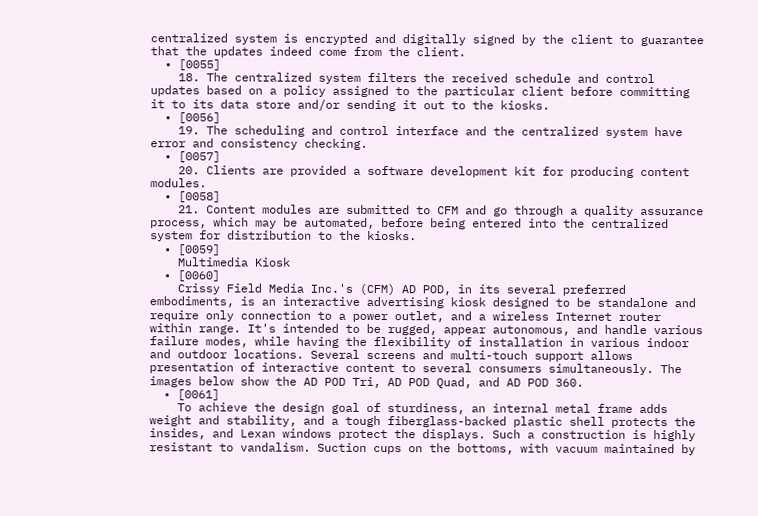centralized system is encrypted and digitally signed by the client to guarantee that the updates indeed come from the client.
  • [0055]
    18. The centralized system filters the received schedule and control updates based on a policy assigned to the particular client before committing it to its data store and/or sending it out to the kiosks.
  • [0056]
    19. The scheduling and control interface and the centralized system have error and consistency checking.
  • [0057]
    20. Clients are provided a software development kit for producing content modules.
  • [0058]
    21. Content modules are submitted to CFM and go through a quality assurance process, which may be automated, before being entered into the centralized system for distribution to the kiosks.
  • [0059]
    Multimedia Kiosk
  • [0060]
    Crissy Field Media Inc.'s (CFM) AD POD, in its several preferred embodiments, is an interactive advertising kiosk designed to be standalone and require only connection to a power outlet, and a wireless Internet router within range. It's intended to be rugged, appear autonomous, and handle various failure modes, while having the flexibility of installation in various indoor and outdoor locations. Several screens and multi-touch support allows presentation of interactive content to several consumers simultaneously. The images below show the AD POD Tri, AD POD Quad, and AD POD 360.
  • [0061]
    To achieve the design goal of sturdiness, an internal metal frame adds weight and stability, and a tough fiberglass-backed plastic shell protects the insides, and Lexan windows protect the displays. Such a construction is highly resistant to vandalism. Suction cups on the bottoms, with vacuum maintained by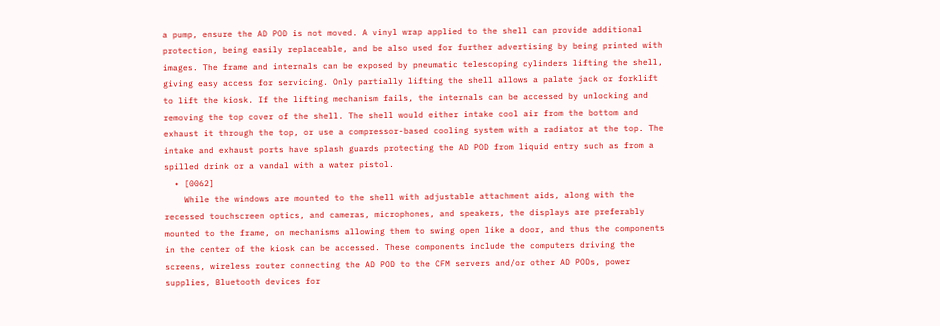a pump, ensure the AD POD is not moved. A vinyl wrap applied to the shell can provide additional protection, being easily replaceable, and be also used for further advertising by being printed with images. The frame and internals can be exposed by pneumatic telescoping cylinders lifting the shell, giving easy access for servicing. Only partially lifting the shell allows a palate jack or forklift to lift the kiosk. If the lifting mechanism fails, the internals can be accessed by unlocking and removing the top cover of the shell. The shell would either intake cool air from the bottom and exhaust it through the top, or use a compressor-based cooling system with a radiator at the top. The intake and exhaust ports have splash guards protecting the AD POD from liquid entry such as from a spilled drink or a vandal with a water pistol.
  • [0062]
    While the windows are mounted to the shell with adjustable attachment aids, along with the recessed touchscreen optics, and cameras, microphones, and speakers, the displays are preferably mounted to the frame, on mechanisms allowing them to swing open like a door, and thus the components in the center of the kiosk can be accessed. These components include the computers driving the screens, wireless router connecting the AD POD to the CFM servers and/or other AD PODs, power supplies, Bluetooth devices for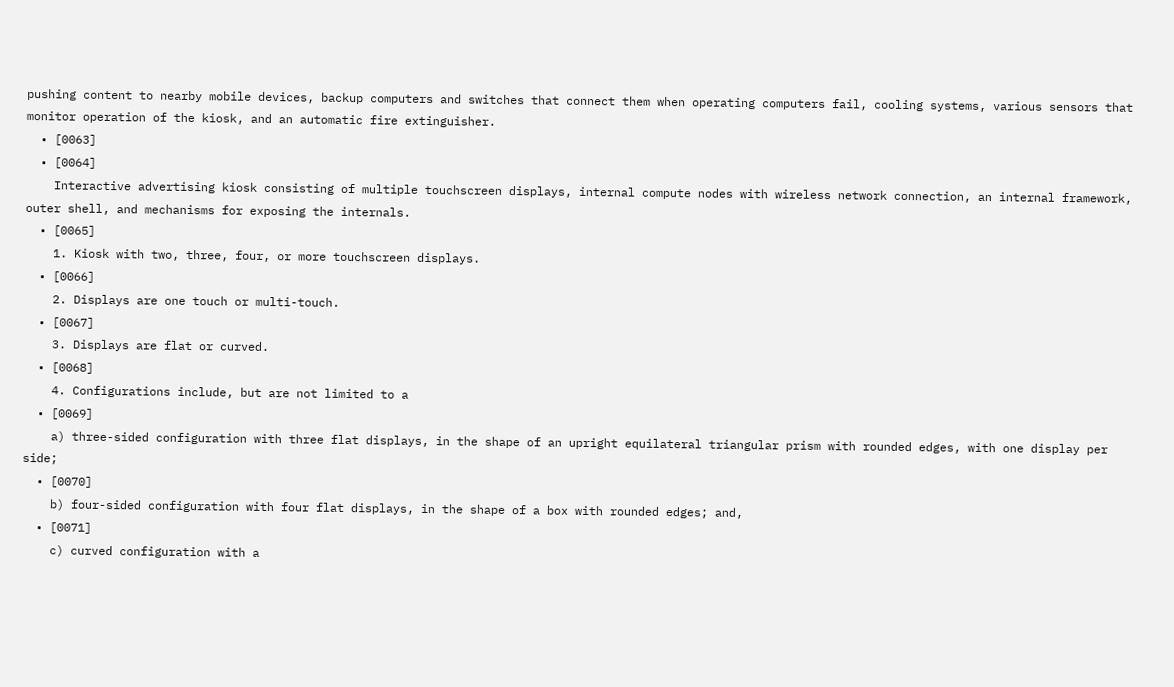pushing content to nearby mobile devices, backup computers and switches that connect them when operating computers fail, cooling systems, various sensors that monitor operation of the kiosk, and an automatic fire extinguisher.
  • [0063]
  • [0064]
    Interactive advertising kiosk consisting of multiple touchscreen displays, internal compute nodes with wireless network connection, an internal framework, outer shell, and mechanisms for exposing the internals.
  • [0065]
    1. Kiosk with two, three, four, or more touchscreen displays.
  • [0066]
    2. Displays are one touch or multi-touch.
  • [0067]
    3. Displays are flat or curved.
  • [0068]
    4. Configurations include, but are not limited to a
  • [0069]
    a) three-sided configuration with three flat displays, in the shape of an upright equilateral triangular prism with rounded edges, with one display per side;
  • [0070]
    b) four-sided configuration with four flat displays, in the shape of a box with rounded edges; and,
  • [0071]
    c) curved configuration with a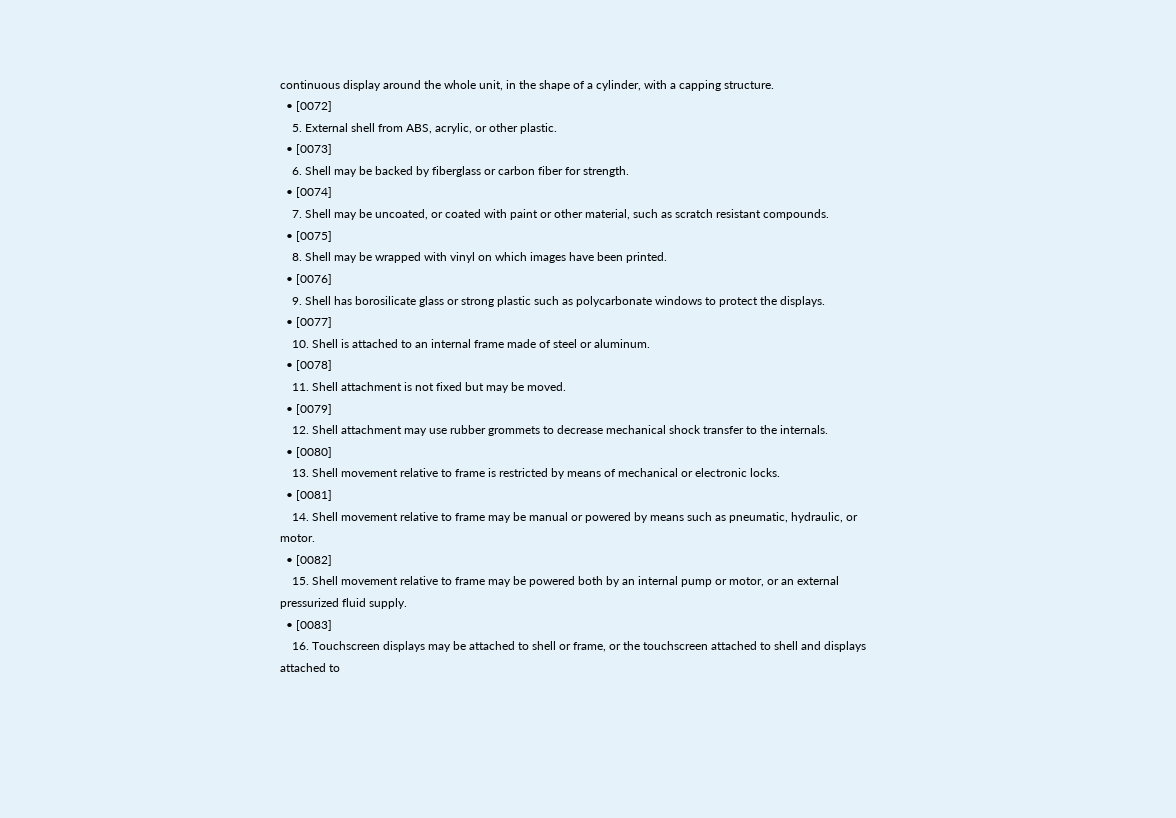continuous display around the whole unit, in the shape of a cylinder, with a capping structure.
  • [0072]
    5. External shell from ABS, acrylic, or other plastic.
  • [0073]
    6. Shell may be backed by fiberglass or carbon fiber for strength.
  • [0074]
    7. Shell may be uncoated, or coated with paint or other material, such as scratch resistant compounds.
  • [0075]
    8. Shell may be wrapped with vinyl on which images have been printed.
  • [0076]
    9. Shell has borosilicate glass or strong plastic such as polycarbonate windows to protect the displays.
  • [0077]
    10. Shell is attached to an internal frame made of steel or aluminum.
  • [0078]
    11. Shell attachment is not fixed but may be moved.
  • [0079]
    12. Shell attachment may use rubber grommets to decrease mechanical shock transfer to the internals.
  • [0080]
    13. Shell movement relative to frame is restricted by means of mechanical or electronic locks.
  • [0081]
    14. Shell movement relative to frame may be manual or powered by means such as pneumatic, hydraulic, or motor.
  • [0082]
    15. Shell movement relative to frame may be powered both by an internal pump or motor, or an external pressurized fluid supply.
  • [0083]
    16. Touchscreen displays may be attached to shell or frame, or the touchscreen attached to shell and displays attached to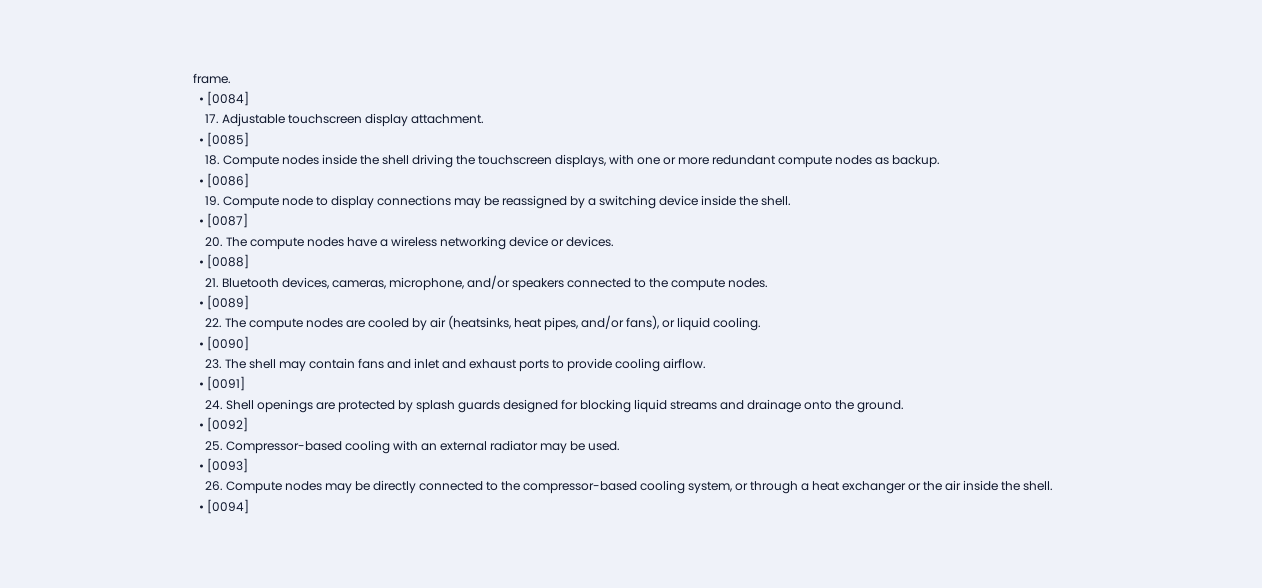frame.
  • [0084]
    17. Adjustable touchscreen display attachment.
  • [0085]
    18. Compute nodes inside the shell driving the touchscreen displays, with one or more redundant compute nodes as backup.
  • [0086]
    19. Compute node to display connections may be reassigned by a switching device inside the shell.
  • [0087]
    20. The compute nodes have a wireless networking device or devices.
  • [0088]
    21. Bluetooth devices, cameras, microphone, and/or speakers connected to the compute nodes.
  • [0089]
    22. The compute nodes are cooled by air (heatsinks, heat pipes, and/or fans), or liquid cooling.
  • [0090]
    23. The shell may contain fans and inlet and exhaust ports to provide cooling airflow.
  • [0091]
    24. Shell openings are protected by splash guards designed for blocking liquid streams and drainage onto the ground.
  • [0092]
    25. Compressor-based cooling with an external radiator may be used.
  • [0093]
    26. Compute nodes may be directly connected to the compressor-based cooling system, or through a heat exchanger or the air inside the shell.
  • [0094]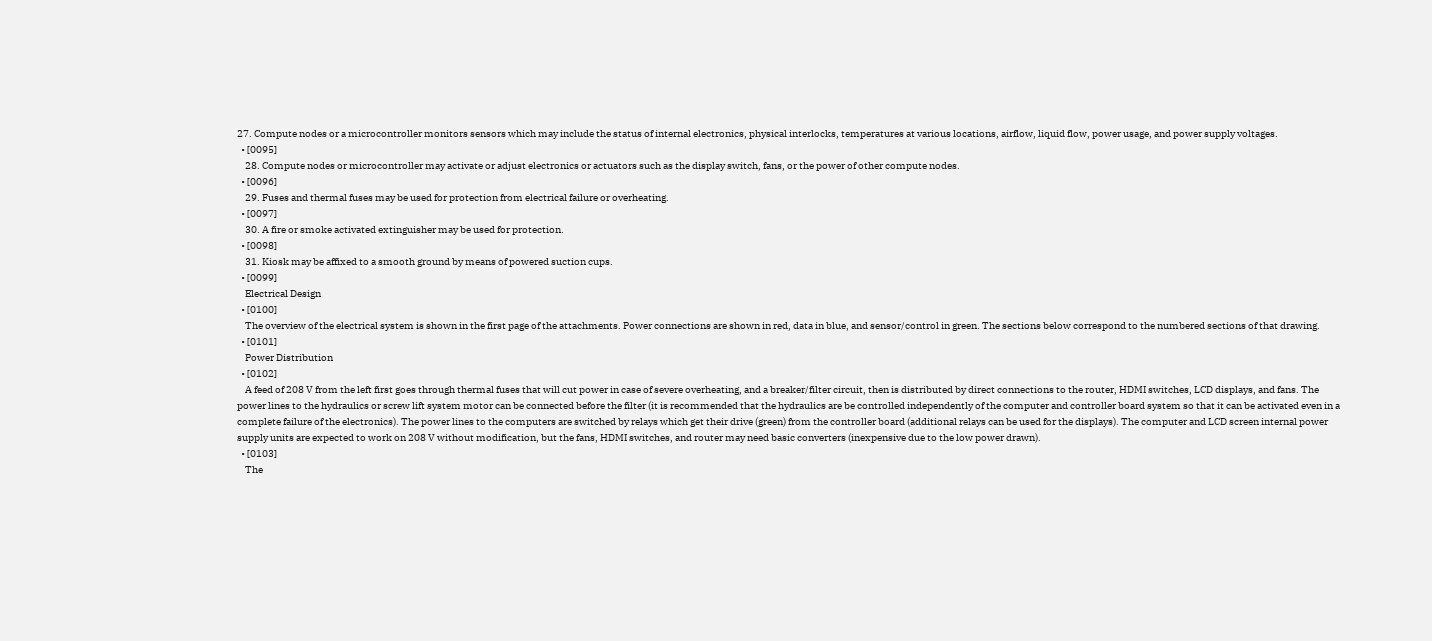27. Compute nodes or a microcontroller monitors sensors which may include the status of internal electronics, physical interlocks, temperatures at various locations, airflow, liquid flow, power usage, and power supply voltages.
  • [0095]
    28. Compute nodes or microcontroller may activate or adjust electronics or actuators such as the display switch, fans, or the power of other compute nodes.
  • [0096]
    29. Fuses and thermal fuses may be used for protection from electrical failure or overheating.
  • [0097]
    30. A fire or smoke activated extinguisher may be used for protection.
  • [0098]
    31. Kiosk may be affixed to a smooth ground by means of powered suction cups.
  • [0099]
    Electrical Design
  • [0100]
    The overview of the electrical system is shown in the first page of the attachments. Power connections are shown in red, data in blue, and sensor/control in green. The sections below correspond to the numbered sections of that drawing.
  • [0101]
    Power Distribution
  • [0102]
    A feed of 208 V from the left first goes through thermal fuses that will cut power in case of severe overheating, and a breaker/filter circuit, then is distributed by direct connections to the router, HDMI switches, LCD displays, and fans. The power lines to the hydraulics or screw lift system motor can be connected before the filter (it is recommended that the hydraulics are be controlled independently of the computer and controller board system so that it can be activated even in a complete failure of the electronics). The power lines to the computers are switched by relays which get their drive (green) from the controller board (additional relays can be used for the displays). The computer and LCD screen internal power supply units are expected to work on 208 V without modification, but the fans, HDMI switches, and router may need basic converters (inexpensive due to the low power drawn).
  • [0103]
    The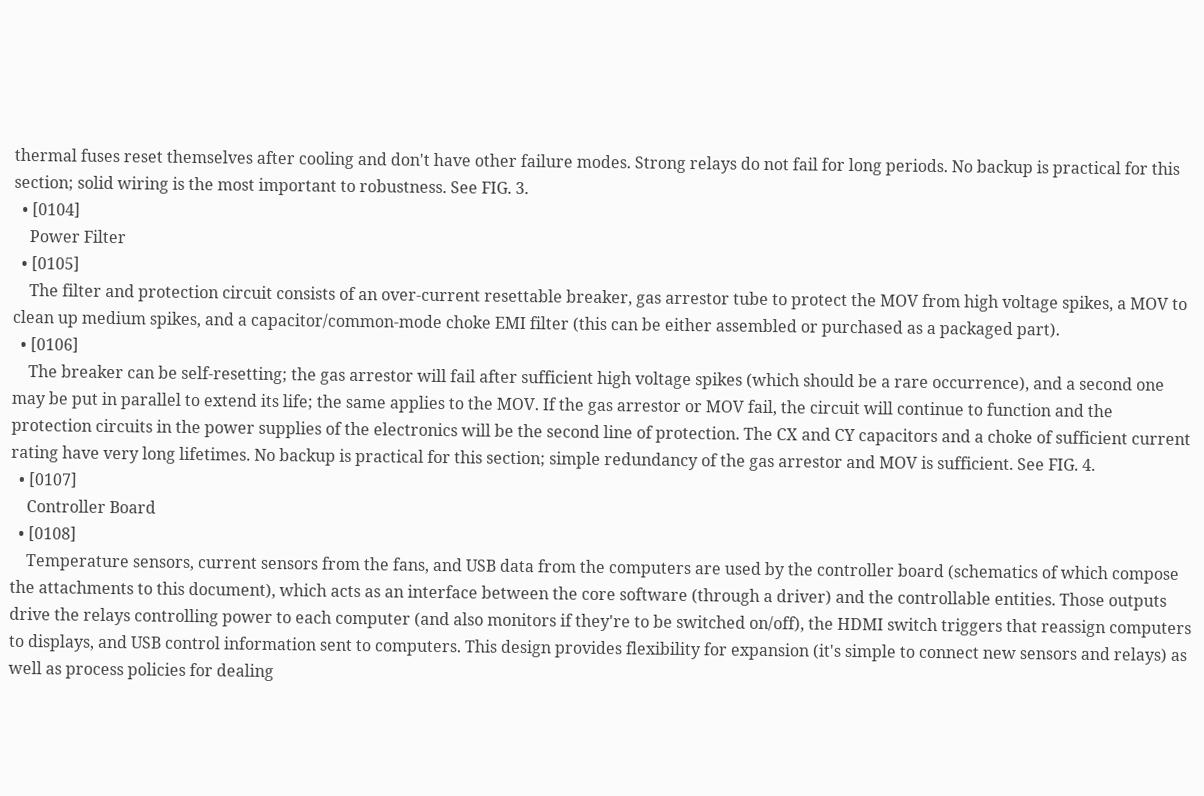thermal fuses reset themselves after cooling and don't have other failure modes. Strong relays do not fail for long periods. No backup is practical for this section; solid wiring is the most important to robustness. See FIG. 3.
  • [0104]
    Power Filter
  • [0105]
    The filter and protection circuit consists of an over-current resettable breaker, gas arrestor tube to protect the MOV from high voltage spikes, a MOV to clean up medium spikes, and a capacitor/common-mode choke EMI filter (this can be either assembled or purchased as a packaged part).
  • [0106]
    The breaker can be self-resetting; the gas arrestor will fail after sufficient high voltage spikes (which should be a rare occurrence), and a second one may be put in parallel to extend its life; the same applies to the MOV. If the gas arrestor or MOV fail, the circuit will continue to function and the protection circuits in the power supplies of the electronics will be the second line of protection. The CX and CY capacitors and a choke of sufficient current rating have very long lifetimes. No backup is practical for this section; simple redundancy of the gas arrestor and MOV is sufficient. See FIG. 4.
  • [0107]
    Controller Board
  • [0108]
    Temperature sensors, current sensors from the fans, and USB data from the computers are used by the controller board (schematics of which compose the attachments to this document), which acts as an interface between the core software (through a driver) and the controllable entities. Those outputs drive the relays controlling power to each computer (and also monitors if they're to be switched on/off), the HDMI switch triggers that reassign computers to displays, and USB control information sent to computers. This design provides flexibility for expansion (it's simple to connect new sensors and relays) as well as process policies for dealing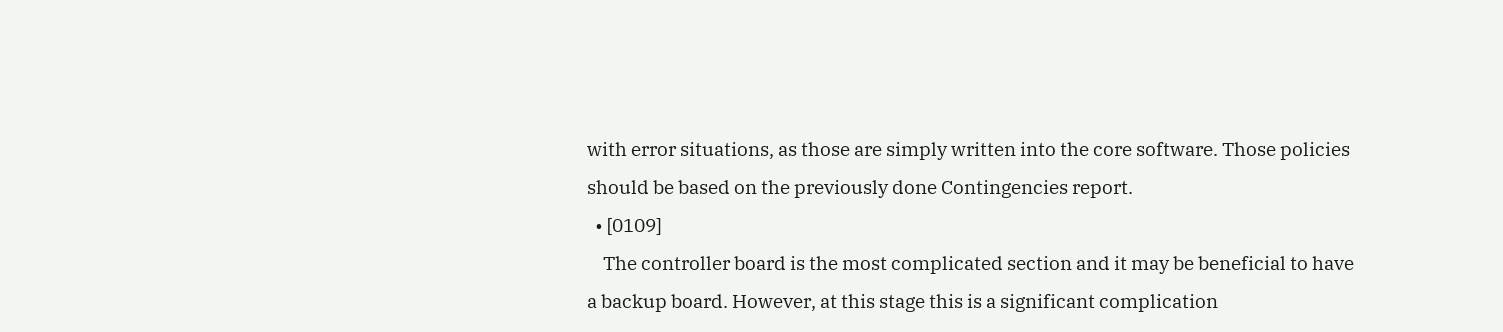with error situations, as those are simply written into the core software. Those policies should be based on the previously done Contingencies report.
  • [0109]
    The controller board is the most complicated section and it may be beneficial to have a backup board. However, at this stage this is a significant complication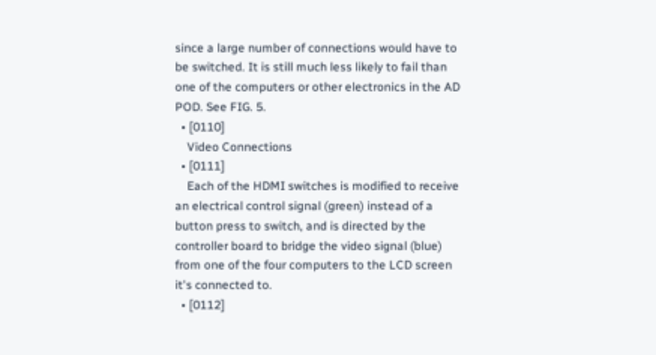since a large number of connections would have to be switched. It is still much less likely to fail than one of the computers or other electronics in the AD POD. See FIG. 5.
  • [0110]
    Video Connections
  • [0111]
    Each of the HDMI switches is modified to receive an electrical control signal (green) instead of a button press to switch, and is directed by the controller board to bridge the video signal (blue) from one of the four computers to the LCD screen it's connected to.
  • [0112]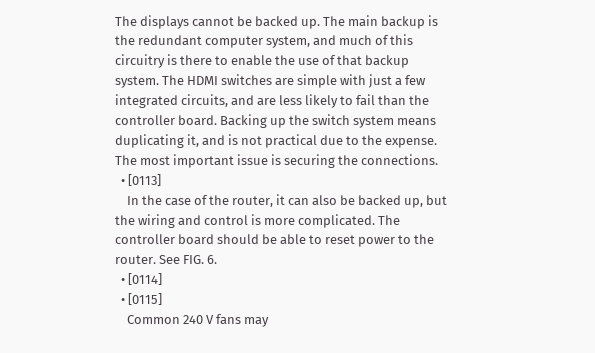The displays cannot be backed up. The main backup is the redundant computer system, and much of this circuitry is there to enable the use of that backup system. The HDMI switches are simple with just a few integrated circuits, and are less likely to fail than the controller board. Backing up the switch system means duplicating it, and is not practical due to the expense. The most important issue is securing the connections.
  • [0113]
    In the case of the router, it can also be backed up, but the wiring and control is more complicated. The controller board should be able to reset power to the router. See FIG. 6.
  • [0114]
  • [0115]
    Common 240 V fans may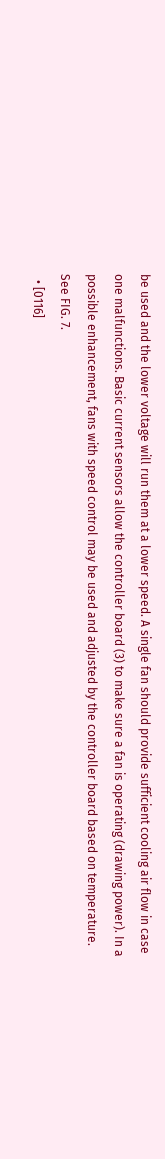be used and the lower voltage will run them at a lower speed. A single fan should provide sufficient cooling air flow in case one malfunctions. Basic current sensors allow the controller board (3) to make sure a fan is operating (drawing power). In a possible enhancement, fans with speed control may be used and adjusted by the controller board based on temperature. See FIG. 7.
  • [0116]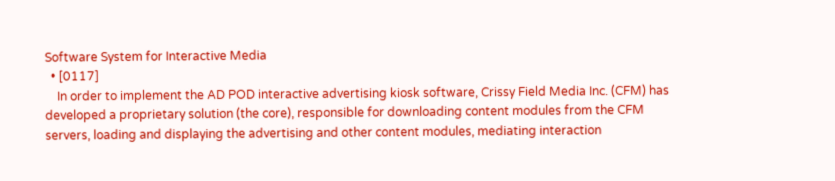Software System for Interactive Media
  • [0117]
    In order to implement the AD POD interactive advertising kiosk software, Crissy Field Media Inc. (CFM) has developed a proprietary solution (the core), responsible for downloading content modules from the CFM servers, loading and displaying the advertising and other content modules, mediating interaction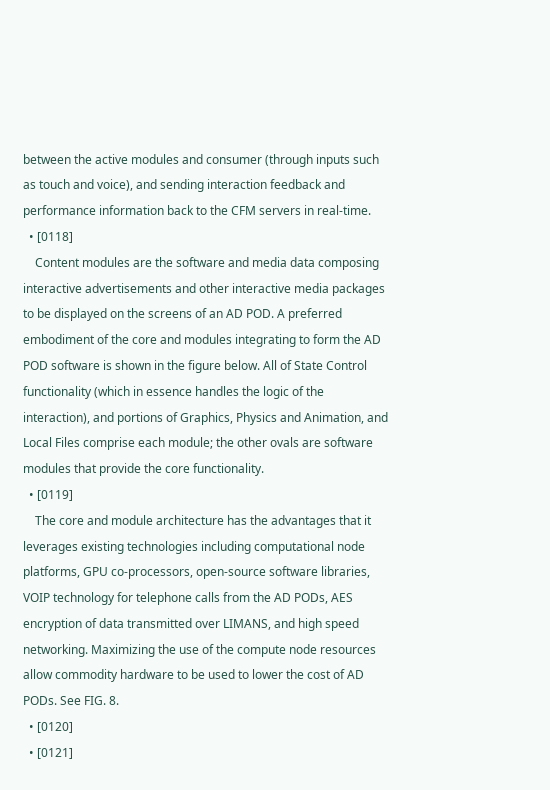between the active modules and consumer (through inputs such as touch and voice), and sending interaction feedback and performance information back to the CFM servers in real-time.
  • [0118]
    Content modules are the software and media data composing interactive advertisements and other interactive media packages to be displayed on the screens of an AD POD. A preferred embodiment of the core and modules integrating to form the AD POD software is shown in the figure below. All of State Control functionality (which in essence handles the logic of the interaction), and portions of Graphics, Physics and Animation, and Local Files comprise each module; the other ovals are software modules that provide the core functionality.
  • [0119]
    The core and module architecture has the advantages that it leverages existing technologies including computational node platforms, GPU co-processors, open-source software libraries, VOIP technology for telephone calls from the AD PODs, AES encryption of data transmitted over LIMANS, and high speed networking. Maximizing the use of the compute node resources allow commodity hardware to be used to lower the cost of AD PODs. See FIG. 8.
  • [0120]
  • [0121]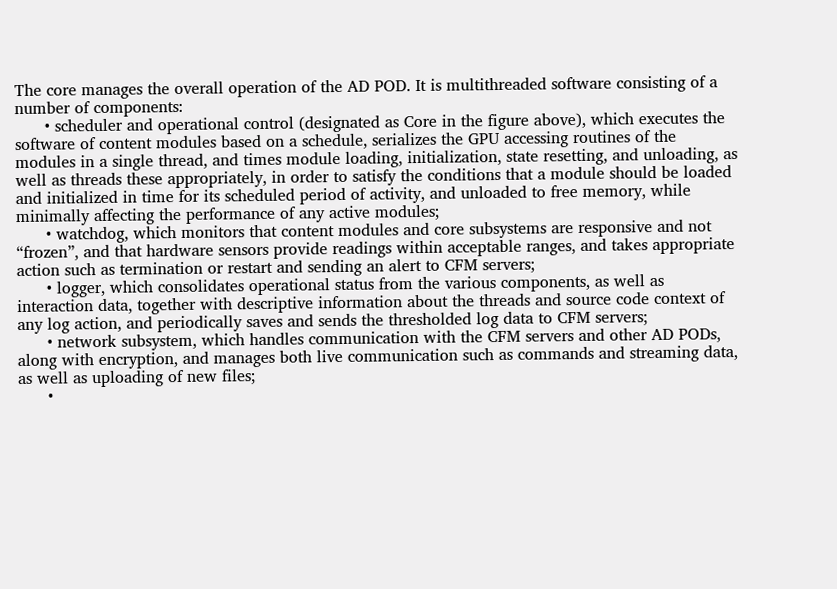The core manages the overall operation of the AD POD. It is multithreaded software consisting of a number of components:
      • scheduler and operational control (designated as Core in the figure above), which executes the software of content modules based on a schedule, serializes the GPU accessing routines of the modules in a single thread, and times module loading, initialization, state resetting, and unloading, as well as threads these appropriately, in order to satisfy the conditions that a module should be loaded and initialized in time for its scheduled period of activity, and unloaded to free memory, while minimally affecting the performance of any active modules;
      • watchdog, which monitors that content modules and core subsystems are responsive and not “frozen”, and that hardware sensors provide readings within acceptable ranges, and takes appropriate action such as termination or restart and sending an alert to CFM servers;
      • logger, which consolidates operational status from the various components, as well as interaction data, together with descriptive information about the threads and source code context of any log action, and periodically saves and sends the thresholded log data to CFM servers;
      • network subsystem, which handles communication with the CFM servers and other AD PODs, along with encryption, and manages both live communication such as commands and streaming data, as well as uploading of new files;
      •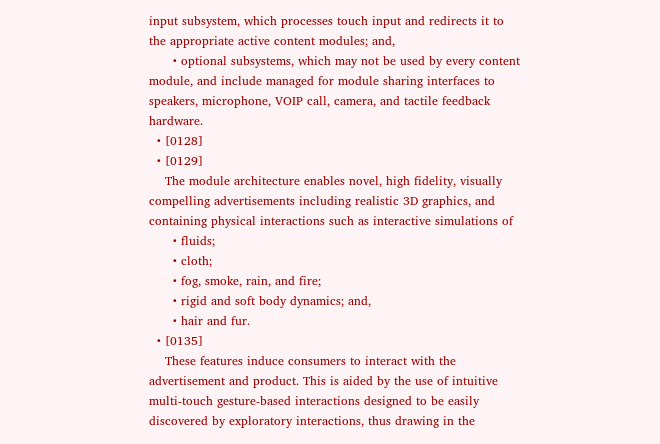input subsystem, which processes touch input and redirects it to the appropriate active content modules; and,
      • optional subsystems, which may not be used by every content module, and include managed for module sharing interfaces to speakers, microphone, VOIP call, camera, and tactile feedback hardware.
  • [0128]
  • [0129]
    The module architecture enables novel, high fidelity, visually compelling advertisements including realistic 3D graphics, and containing physical interactions such as interactive simulations of
      • fluids;
      • cloth;
      • fog, smoke, rain, and fire;
      • rigid and soft body dynamics; and,
      • hair and fur.
  • [0135]
    These features induce consumers to interact with the advertisement and product. This is aided by the use of intuitive multi-touch gesture-based interactions designed to be easily discovered by exploratory interactions, thus drawing in the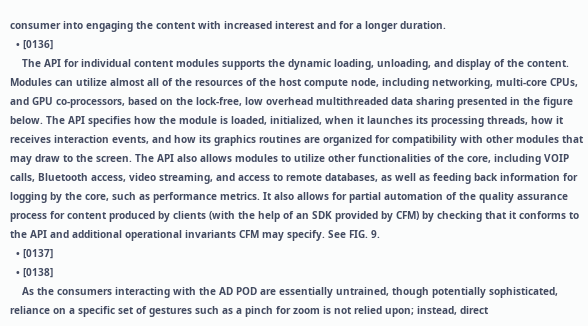consumer into engaging the content with increased interest and for a longer duration.
  • [0136]
    The API for individual content modules supports the dynamic loading, unloading, and display of the content. Modules can utilize almost all of the resources of the host compute node, including networking, multi-core CPUs, and GPU co-processors, based on the lock-free, low overhead multithreaded data sharing presented in the figure below. The API specifies how the module is loaded, initialized, when it launches its processing threads, how it receives interaction events, and how its graphics routines are organized for compatibility with other modules that may draw to the screen. The API also allows modules to utilize other functionalities of the core, including VOIP calls, Bluetooth access, video streaming, and access to remote databases, as well as feeding back information for logging by the core, such as performance metrics. It also allows for partial automation of the quality assurance process for content produced by clients (with the help of an SDK provided by CFM) by checking that it conforms to the API and additional operational invariants CFM may specify. See FIG. 9.
  • [0137]
  • [0138]
    As the consumers interacting with the AD POD are essentially untrained, though potentially sophisticated, reliance on a specific set of gestures such as a pinch for zoom is not relied upon; instead, direct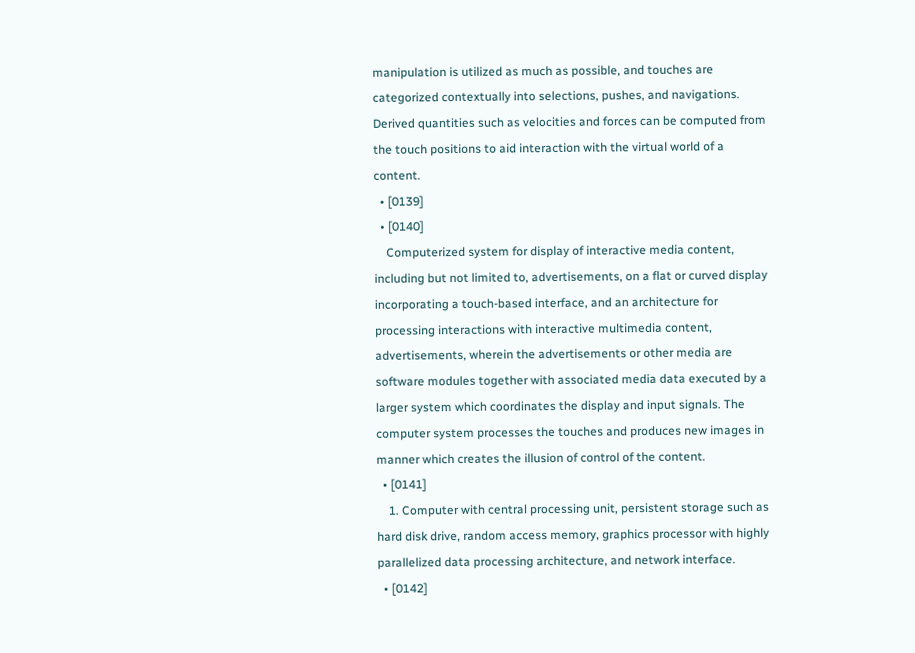manipulation is utilized as much as possible, and touches are categorized contextually into selections, pushes, and navigations. Derived quantities such as velocities and forces can be computed from the touch positions to aid interaction with the virtual world of a content.
  • [0139]
  • [0140]
    Computerized system for display of interactive media content, including but not limited to, advertisements, on a flat or curved display incorporating a touch-based interface, and an architecture for processing interactions with interactive multimedia content, advertisements, wherein the advertisements or other media are software modules together with associated media data executed by a larger system which coordinates the display and input signals. The computer system processes the touches and produces new images in manner which creates the illusion of control of the content.
  • [0141]
    1. Computer with central processing unit, persistent storage such as hard disk drive, random access memory, graphics processor with highly parallelized data processing architecture, and network interface.
  • [0142]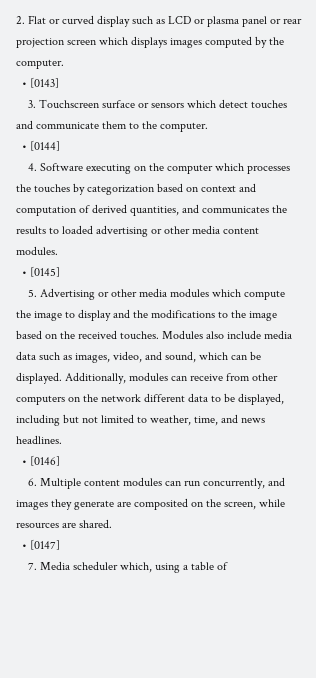2. Flat or curved display such as LCD or plasma panel or rear projection screen which displays images computed by the computer.
  • [0143]
    3. Touchscreen surface or sensors which detect touches and communicate them to the computer.
  • [0144]
    4. Software executing on the computer which processes the touches by categorization based on context and computation of derived quantities, and communicates the results to loaded advertising or other media content modules.
  • [0145]
    5. Advertising or other media modules which compute the image to display and the modifications to the image based on the received touches. Modules also include media data such as images, video, and sound, which can be displayed. Additionally, modules can receive from other computers on the network different data to be displayed, including but not limited to weather, time, and news headlines.
  • [0146]
    6. Multiple content modules can run concurrently, and images they generate are composited on the screen, while resources are shared.
  • [0147]
    7. Media scheduler which, using a table of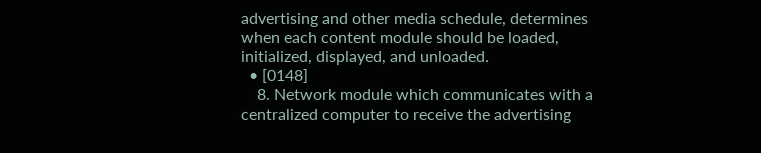advertising and other media schedule, determines when each content module should be loaded, initialized, displayed, and unloaded.
  • [0148]
    8. Network module which communicates with a centralized computer to receive the advertising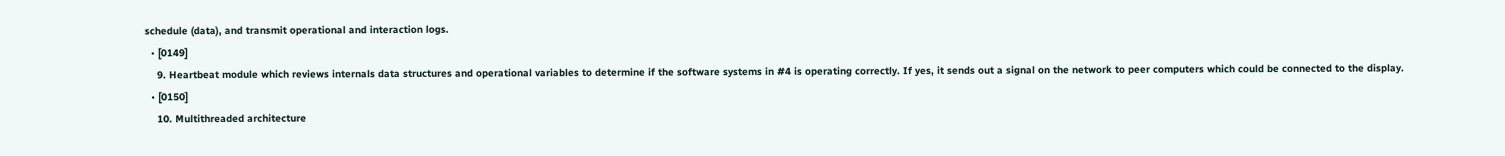schedule (data), and transmit operational and interaction logs.
  • [0149]
    9. Heartbeat module which reviews internals data structures and operational variables to determine if the software systems in #4 is operating correctly. If yes, it sends out a signal on the network to peer computers which could be connected to the display.
  • [0150]
    10. Multithreaded architecture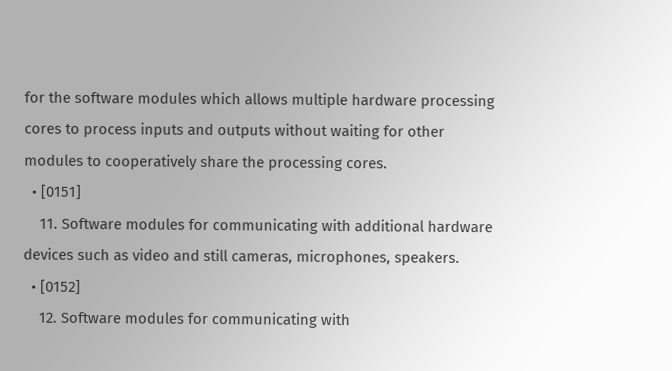for the software modules which allows multiple hardware processing cores to process inputs and outputs without waiting for other modules to cooperatively share the processing cores.
  • [0151]
    11. Software modules for communicating with additional hardware devices such as video and still cameras, microphones, speakers.
  • [0152]
    12. Software modules for communicating with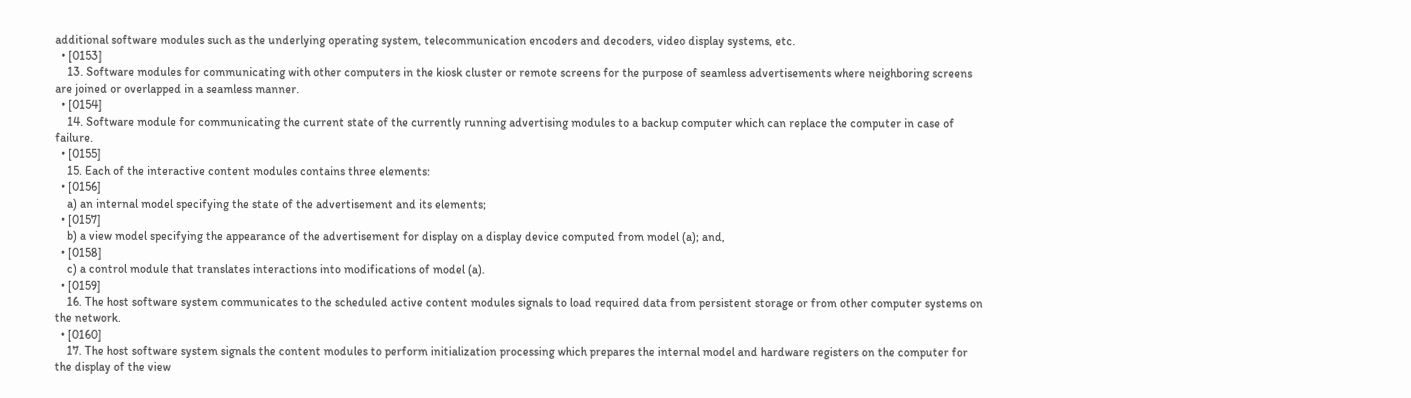additional software modules such as the underlying operating system, telecommunication encoders and decoders, video display systems, etc.
  • [0153]
    13. Software modules for communicating with other computers in the kiosk cluster or remote screens for the purpose of seamless advertisements where neighboring screens are joined or overlapped in a seamless manner.
  • [0154]
    14. Software module for communicating the current state of the currently running advertising modules to a backup computer which can replace the computer in case of failure.
  • [0155]
    15. Each of the interactive content modules contains three elements:
  • [0156]
    a) an internal model specifying the state of the advertisement and its elements;
  • [0157]
    b) a view model specifying the appearance of the advertisement for display on a display device computed from model (a); and,
  • [0158]
    c) a control module that translates interactions into modifications of model (a).
  • [0159]
    16. The host software system communicates to the scheduled active content modules signals to load required data from persistent storage or from other computer systems on the network.
  • [0160]
    17. The host software system signals the content modules to perform initialization processing which prepares the internal model and hardware registers on the computer for the display of the view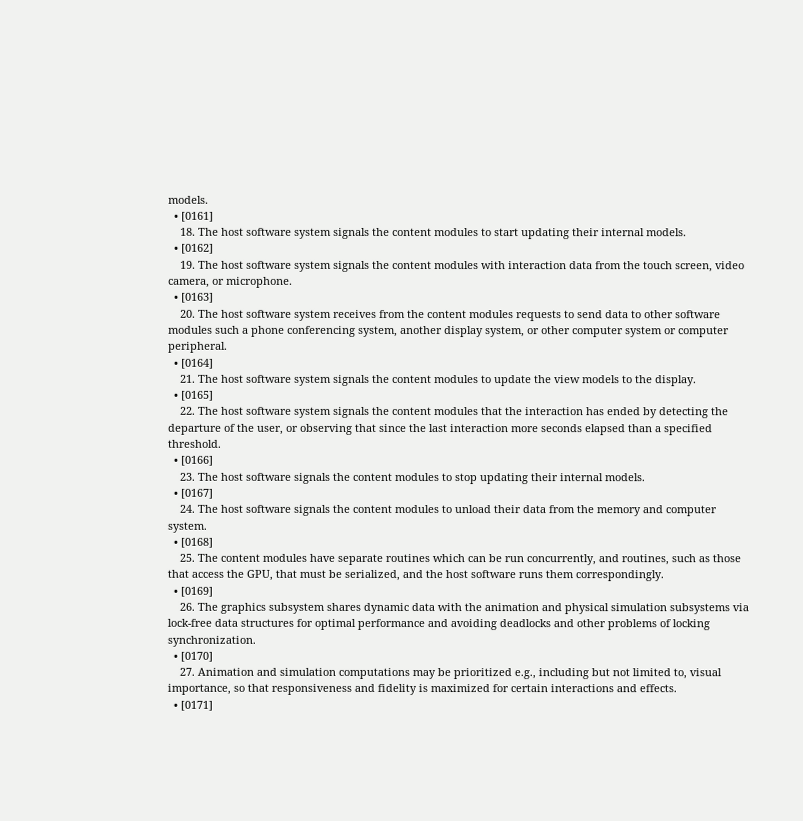models.
  • [0161]
    18. The host software system signals the content modules to start updating their internal models.
  • [0162]
    19. The host software system signals the content modules with interaction data from the touch screen, video camera, or microphone.
  • [0163]
    20. The host software system receives from the content modules requests to send data to other software modules such a phone conferencing system, another display system, or other computer system or computer peripheral.
  • [0164]
    21. The host software system signals the content modules to update the view models to the display.
  • [0165]
    22. The host software system signals the content modules that the interaction has ended by detecting the departure of the user, or observing that since the last interaction more seconds elapsed than a specified threshold.
  • [0166]
    23. The host software signals the content modules to stop updating their internal models.
  • [0167]
    24. The host software signals the content modules to unload their data from the memory and computer system.
  • [0168]
    25. The content modules have separate routines which can be run concurrently, and routines, such as those that access the GPU, that must be serialized, and the host software runs them correspondingly.
  • [0169]
    26. The graphics subsystem shares dynamic data with the animation and physical simulation subsystems via lock-free data structures for optimal performance and avoiding deadlocks and other problems of locking synchronization.
  • [0170]
    27. Animation and simulation computations may be prioritized e.g., including but not limited to, visual importance, so that responsiveness and fidelity is maximized for certain interactions and effects.
  • [0171]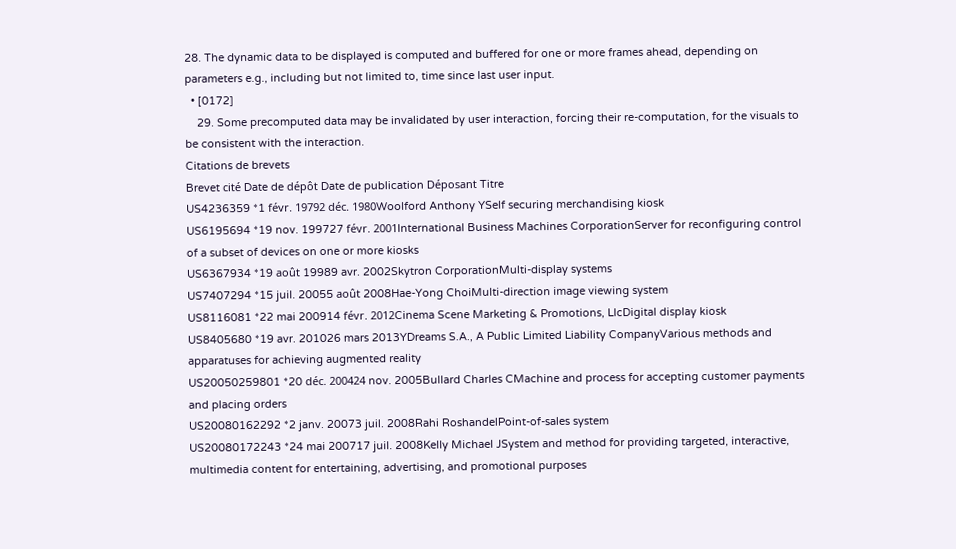28. The dynamic data to be displayed is computed and buffered for one or more frames ahead, depending on parameters e.g., including but not limited to, time since last user input.
  • [0172]
    29. Some precomputed data may be invalidated by user interaction, forcing their re-computation, for the visuals to be consistent with the interaction.
Citations de brevets
Brevet cité Date de dépôt Date de publication Déposant Titre
US4236359 *1 févr. 19792 déc. 1980Woolford Anthony YSelf securing merchandising kiosk
US6195694 *19 nov. 199727 févr. 2001International Business Machines CorporationServer for reconfiguring control of a subset of devices on one or more kiosks
US6367934 *19 août 19989 avr. 2002Skytron CorporationMulti-display systems
US7407294 *15 juil. 20055 août 2008Hae-Yong ChoiMulti-direction image viewing system
US8116081 *22 mai 200914 févr. 2012Cinema Scene Marketing & Promotions, LlcDigital display kiosk
US8405680 *19 avr. 201026 mars 2013YDreams S.A., A Public Limited Liability CompanyVarious methods and apparatuses for achieving augmented reality
US20050259801 *20 déc. 200424 nov. 2005Bullard Charles CMachine and process for accepting customer payments and placing orders
US20080162292 *2 janv. 20073 juil. 2008Rahi RoshandelPoint-of-sales system
US20080172243 *24 mai 200717 juil. 2008Kelly Michael JSystem and method for providing targeted, interactive, multimedia content for entertaining, advertising, and promotional purposes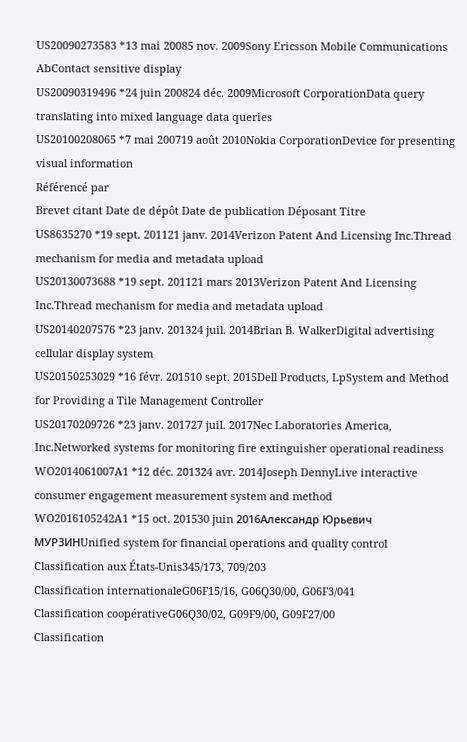US20090273583 *13 mai 20085 nov. 2009Sony Ericsson Mobile Communications AbContact sensitive display
US20090319496 *24 juin 200824 déc. 2009Microsoft CorporationData query translating into mixed language data queries
US20100208065 *7 mai 200719 août 2010Nokia CorporationDevice for presenting visual information
Référencé par
Brevet citant Date de dépôt Date de publication Déposant Titre
US8635270 *19 sept. 201121 janv. 2014Verizon Patent And Licensing Inc.Thread mechanism for media and metadata upload
US20130073688 *19 sept. 201121 mars 2013Verizon Patent And Licensing Inc.Thread mechanism for media and metadata upload
US20140207576 *23 janv. 201324 juil. 2014Brian B. WalkerDigital advertising cellular display system
US20150253029 *16 févr. 201510 sept. 2015Dell Products, LpSystem and Method for Providing a Tile Management Controller
US20170209726 *23 janv. 201727 juil. 2017Nec Laboratories America, Inc.Networked systems for monitoring fire extinguisher operational readiness
WO2014061007A1 *12 déc. 201324 avr. 2014Joseph DennyLive interactive consumer engagement measurement system and method
WO2016105242A1 *15 oct. 201530 juin 2016Александр Юрьевич МУРЗИНUnified system for financial operations and quality control
Classification aux États-Unis345/173, 709/203
Classification internationaleG06F15/16, G06Q30/00, G06F3/041
Classification coopérativeG06Q30/02, G09F9/00, G09F27/00
Classification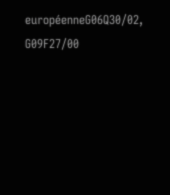européenneG06Q30/02, G09F27/00